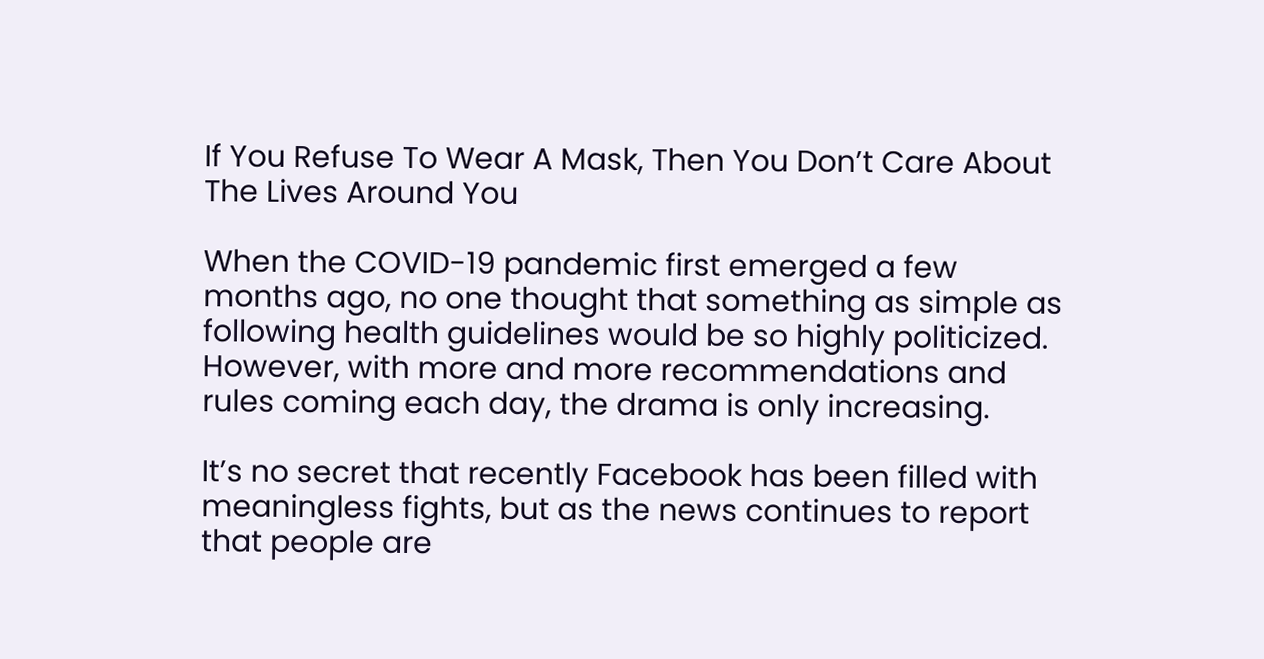If You Refuse To Wear A Mask, Then You Don’t Care About The Lives Around You

When the COVID-19 pandemic first emerged a few months ago, no one thought that something as simple as following health guidelines would be so highly politicized. However, with more and more recommendations and rules coming each day, the drama is only increasing.

It’s no secret that recently Facebook has been filled with meaningless fights, but as the news continues to report that people are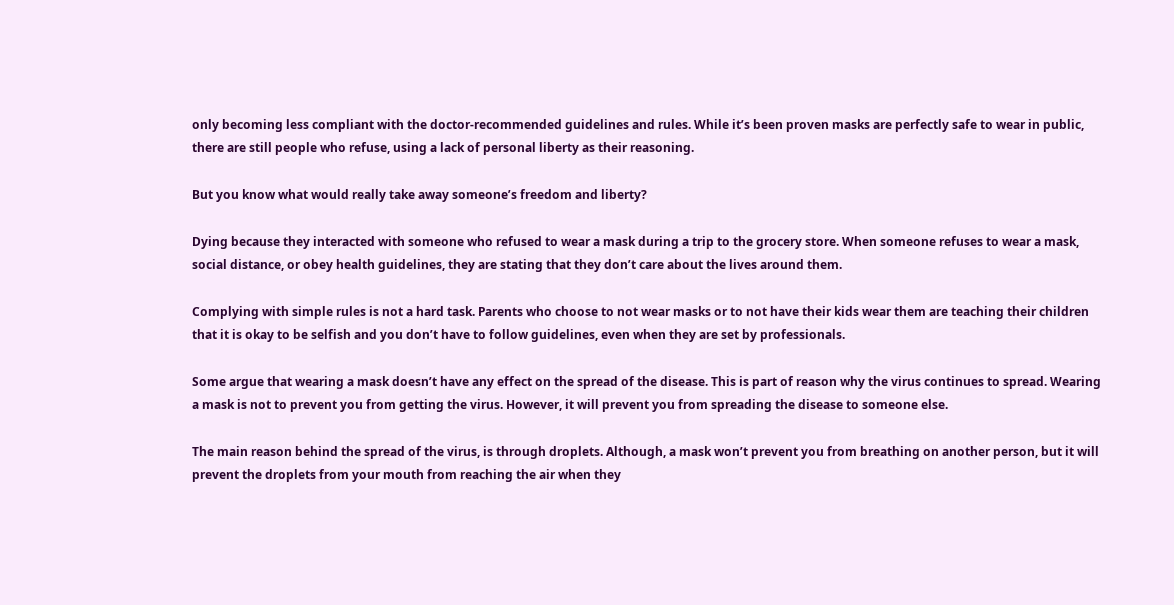only becoming less compliant with the doctor-recommended guidelines and rules. While it’s been proven masks are perfectly safe to wear in public, there are still people who refuse, using a lack of personal liberty as their reasoning.

But you know what would really take away someone’s freedom and liberty?

Dying because they interacted with someone who refused to wear a mask during a trip to the grocery store. When someone refuses to wear a mask, social distance, or obey health guidelines, they are stating that they don’t care about the lives around them.

Complying with simple rules is not a hard task. Parents who choose to not wear masks or to not have their kids wear them are teaching their children that it is okay to be selfish and you don’t have to follow guidelines, even when they are set by professionals.

Some argue that wearing a mask doesn’t have any effect on the spread of the disease. This is part of reason why the virus continues to spread. Wearing a mask is not to prevent you from getting the virus. However, it will prevent you from spreading the disease to someone else.

The main reason behind the spread of the virus, is through droplets. Although, a mask won’t prevent you from breathing on another person, but it will prevent the droplets from your mouth from reaching the air when they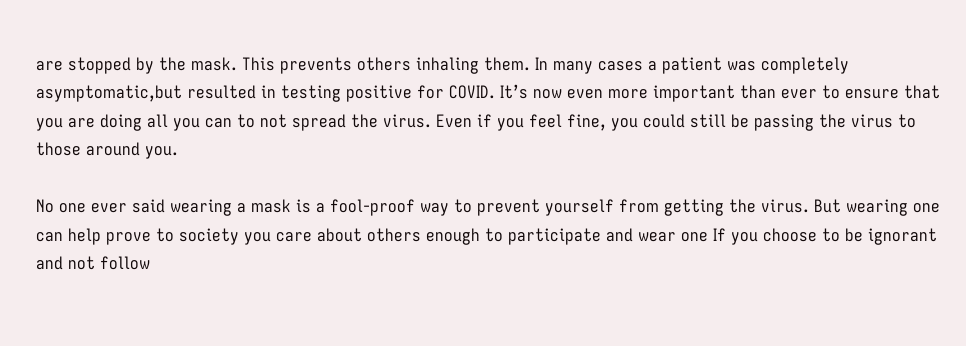are stopped by the mask. This prevents others inhaling them. In many cases a patient was completely asymptomatic,but resulted in testing positive for COVID. It’s now even more important than ever to ensure that you are doing all you can to not spread the virus. Even if you feel fine, you could still be passing the virus to those around you.

No one ever said wearing a mask is a fool-proof way to prevent yourself from getting the virus. But wearing one can help prove to society you care about others enough to participate and wear one If you choose to be ignorant and not follow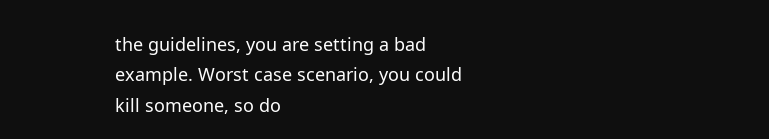the guidelines, you are setting a bad example. Worst case scenario, you could kill someone, so do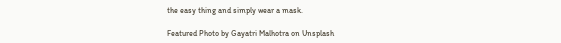the easy thing and simply wear a mask.

Featured Photo by Gayatri Malhotra on Unsplash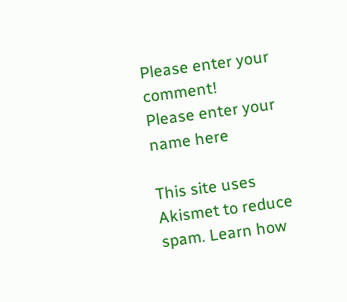Please enter your comment!
Please enter your name here

This site uses Akismet to reduce spam. Learn how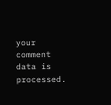your comment data is processed.